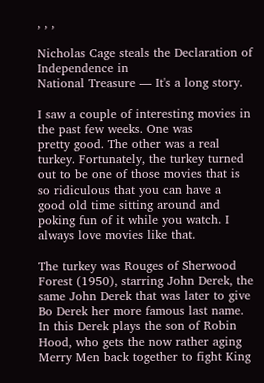, , ,

Nicholas Cage steals the Declaration of Independence in
National Treasure — It's a long story.

I saw a couple of interesting movies in the past few weeks. One was
pretty good. The other was a real turkey. Fortunately, the turkey turned
out to be one of those movies that is so ridiculous that you can have a
good old time sitting around and poking fun of it while you watch. I
always love movies like that.

The turkey was Rouges of Sherwood Forest (1950), starring John Derek, the
same John Derek that was later to give Bo Derek her more famous last name.
In this Derek plays the son of Robin Hood, who gets the now rather aging
Merry Men back together to fight King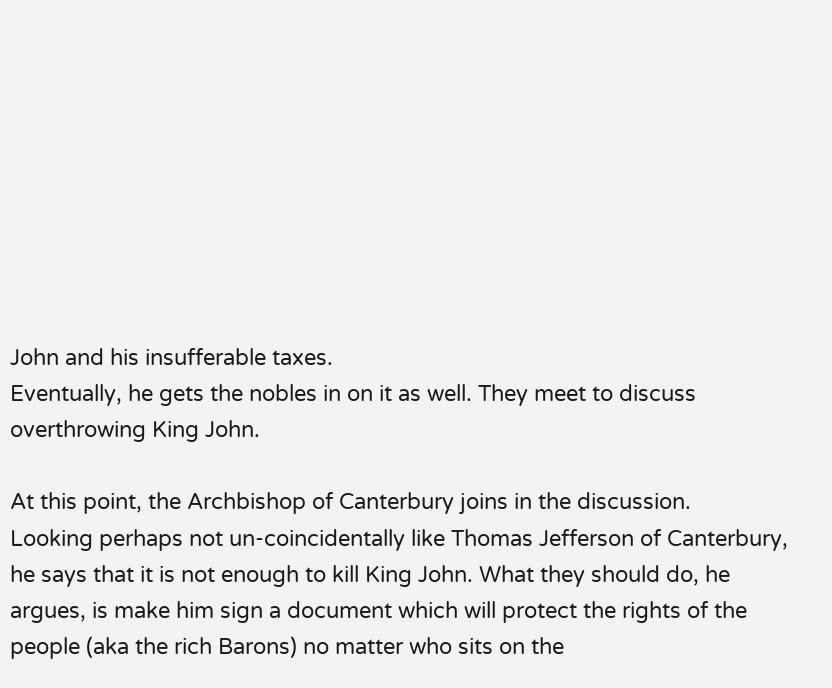John and his insufferable taxes.
Eventually, he gets the nobles in on it as well. They meet to discuss
overthrowing King John.

At this point, the Archbishop of Canterbury joins in the discussion.
Looking perhaps not un-coincidentally like Thomas Jefferson of Canterbury,
he says that it is not enough to kill King John. What they should do, he
argues, is make him sign a document which will protect the rights of the
people (aka the rich Barons) no matter who sits on the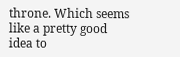throne. Which seems
like a pretty good idea to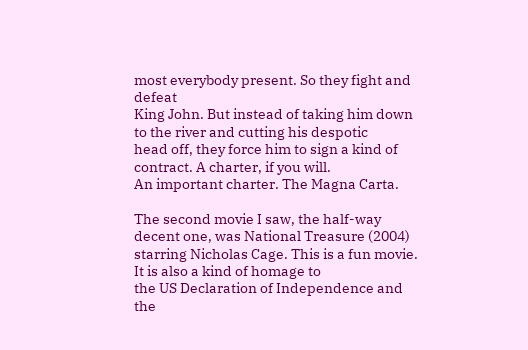most everybody present. So they fight and defeat
King John. But instead of taking him down to the river and cutting his despotic
head off, they force him to sign a kind of contract. A charter, if you will.
An important charter. The Magna Carta.

The second movie I saw, the half-way decent one, was National Treasure (2004)
starring Nicholas Cage. This is a fun movie. It is also a kind of homage to
the US Declaration of Independence and the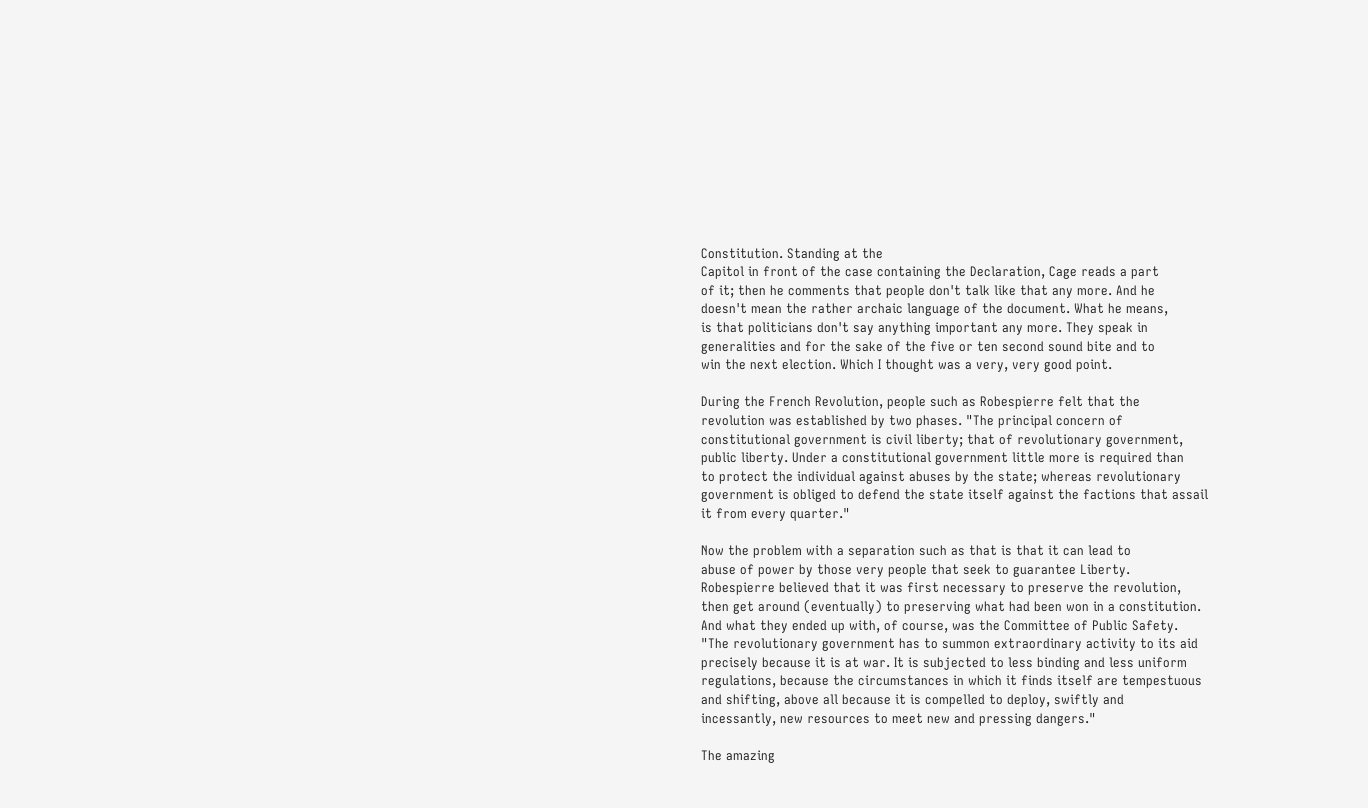Constitution. Standing at the
Capitol in front of the case containing the Declaration, Cage reads a part
of it; then he comments that people don't talk like that any more. And he
doesn't mean the rather archaic language of the document. What he means,
is that politicians don't say anything important any more. They speak in
generalities and for the sake of the five or ten second sound bite and to
win the next election. Which I thought was a very, very good point.

During the French Revolution, people such as Robespierre felt that the
revolution was established by two phases. "The principal concern of
constitutional government is civil liberty; that of revolutionary government,
public liberty. Under a constitutional government little more is required than
to protect the individual against abuses by the state; whereas revolutionary
government is obliged to defend the state itself against the factions that assail
it from every quarter."

Now the problem with a separation such as that is that it can lead to
abuse of power by those very people that seek to guarantee Liberty.
Robespierre believed that it was first necessary to preserve the revolution,
then get around (eventually) to preserving what had been won in a constitution.
And what they ended up with, of course, was the Committee of Public Safety.
"The revolutionary government has to summon extraordinary activity to its aid
precisely because it is at war. It is subjected to less binding and less uniform
regulations, because the circumstances in which it finds itself are tempestuous
and shifting, above all because it is compelled to deploy, swiftly and
incessantly, new resources to meet new and pressing dangers."

The amazing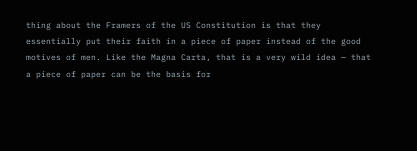thing about the Framers of the US Constitution is that they
essentially put their faith in a piece of paper instead of the good
motives of men. Like the Magna Carta, that is a very wild idea — that
a piece of paper can be the basis for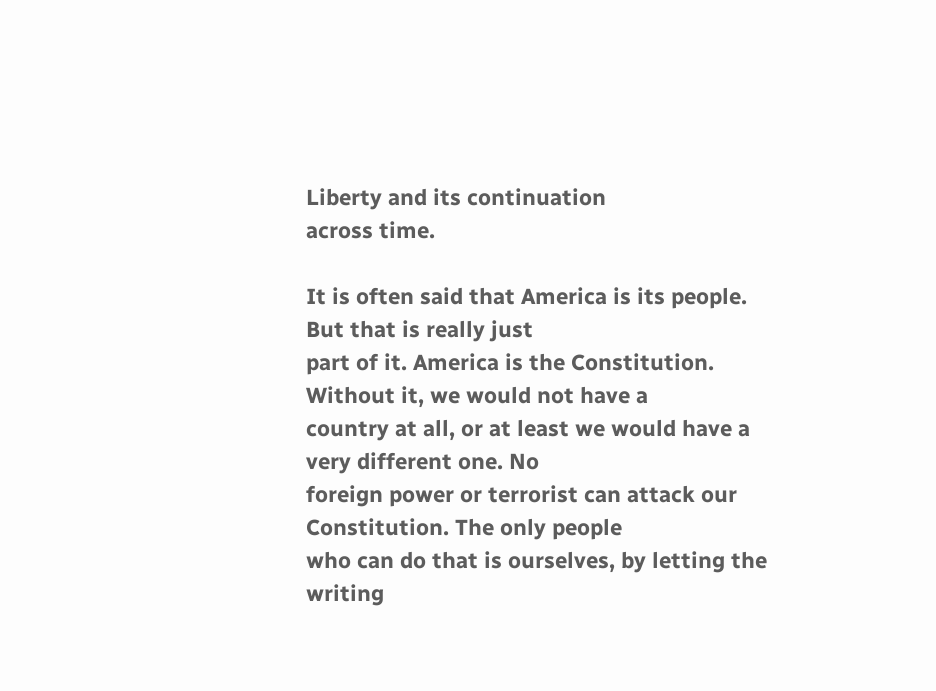Liberty and its continuation
across time.

It is often said that America is its people. But that is really just
part of it. America is the Constitution. Without it, we would not have a
country at all, or at least we would have a very different one. No
foreign power or terrorist can attack our Constitution. The only people
who can do that is ourselves, by letting the writing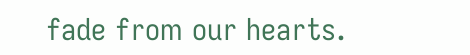fade from our hearts.